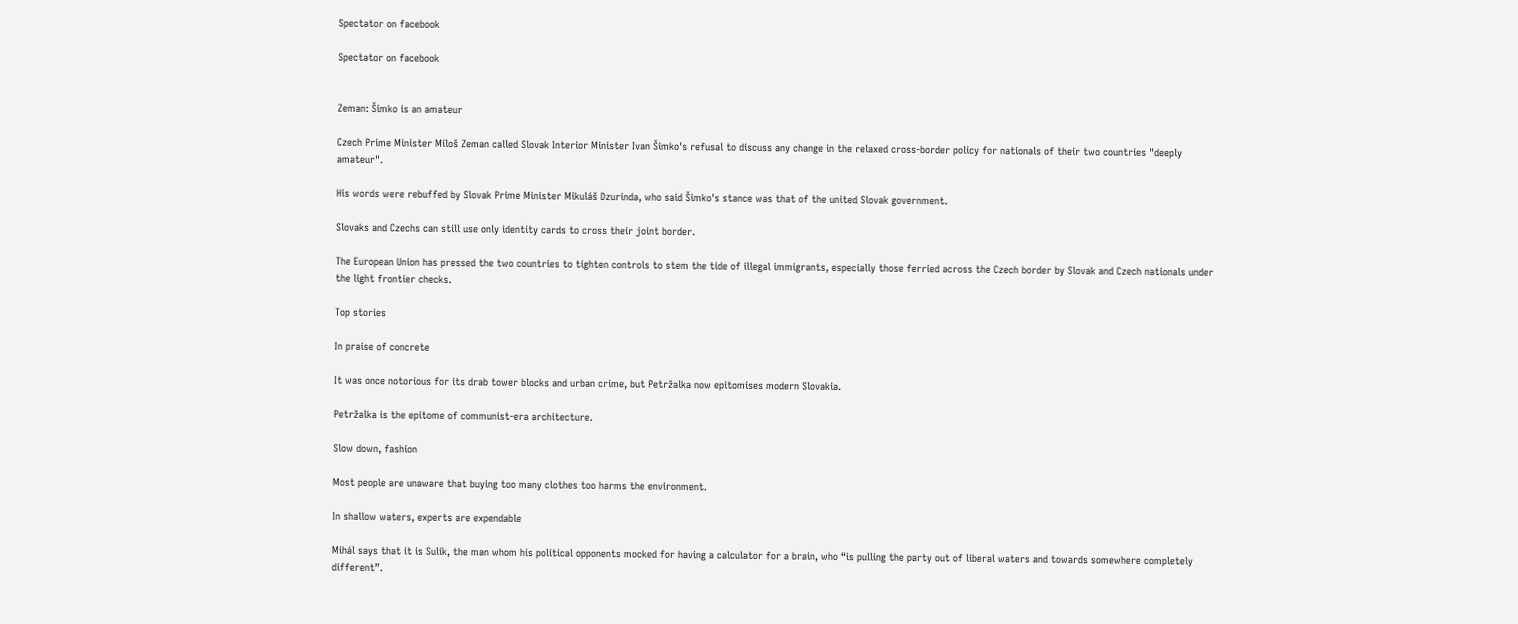Spectator on facebook

Spectator on facebook


Zeman: Šimko is an amateur

Czech Prime Minister Miloš Zeman called Slovak Interior Minister Ivan Šimko's refusal to discuss any change in the relaxed cross-border policy for nationals of their two countries "deeply amateur".

His words were rebuffed by Slovak Prime Minister Mikuláš Dzurinda, who said Šimko's stance was that of the united Slovak government.

Slovaks and Czechs can still use only identity cards to cross their joint border.

The European Union has pressed the two countries to tighten controls to stem the tide of illegal immigrants, especially those ferried across the Czech border by Slovak and Czech nationals under the light frontier checks.

Top stories

In praise of concrete

It was once notorious for its drab tower blocks and urban crime, but Petržalka now epitomises modern Slovakia.

Petržalka is the epitome of communist-era architecture.

Slow down, fashion

Most people are unaware that buying too many clothes too harms the environment.

In shallow waters, experts are expendable

Mihál says that it is Sulík, the man whom his political opponents mocked for having a calculator for a brain, who “is pulling the party out of liberal waters and towards somewhere completely different”.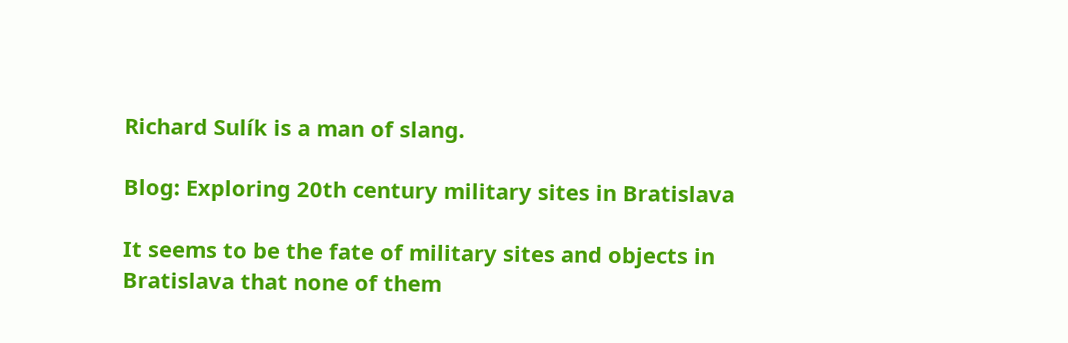Richard Sulík is a man of slang.

Blog: Exploring 20th century military sites in Bratislava

It seems to be the fate of military sites and objects in Bratislava that none of them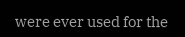were ever used for the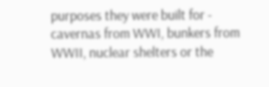purposes they were built for - cavernas from WWI, bunkers from WWII, nuclear shelters or the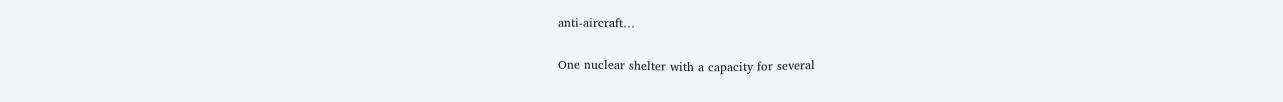anti-aircraft…

One nuclear shelter with a capacity for several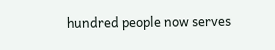hundred people now serves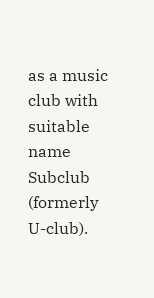as a music club with suitable name Subclub (formerly U-club).